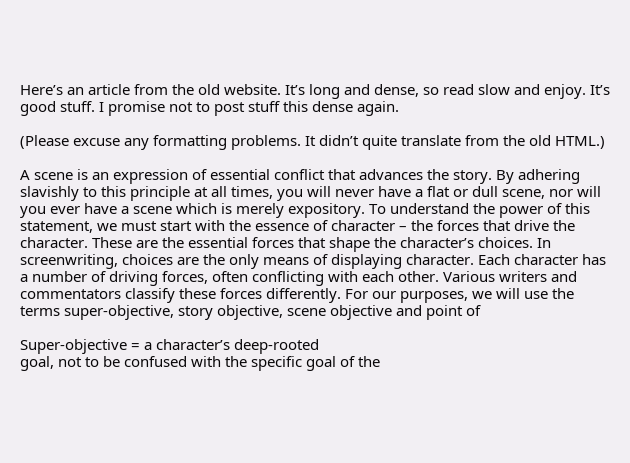Here’s an article from the old website. It’s long and dense, so read slow and enjoy. It’s good stuff. I promise not to post stuff this dense again.

(Please excuse any formatting problems. It didn’t quite translate from the old HTML.)

A scene is an expression of essential conflict that advances the story. By adhering slavishly to this principle at all times, you will never have a flat or dull scene, nor will you ever have a scene which is merely expository. To understand the power of this statement, we must start with the essence of character – the forces that drive the character. These are the essential forces that shape the character’s choices. In screenwriting, choices are the only means of displaying character. Each character has a number of driving forces, often conflicting with each other. Various writers and commentators classify these forces differently. For our purposes, we will use the terms super-objective, story objective, scene objective and point of

Super-objective = a character’s deep-rooted
goal, not to be confused with the specific goal of the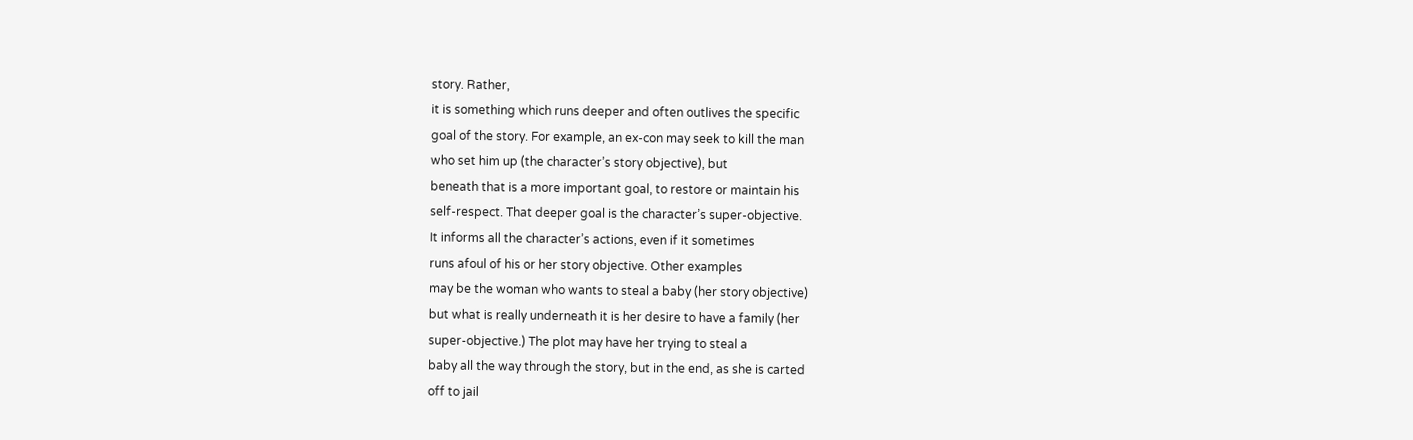story. Rather,
it is something which runs deeper and often outlives the specific
goal of the story. For example, an ex-con may seek to kill the man
who set him up (the character’s story objective), but
beneath that is a more important goal, to restore or maintain his
self-respect. That deeper goal is the character’s super-objective.
It informs all the character’s actions, even if it sometimes
runs afoul of his or her story objective. Other examples
may be the woman who wants to steal a baby (her story objective)
but what is really underneath it is her desire to have a family (her
super-objective.) The plot may have her trying to steal a
baby all the way through the story, but in the end, as she is carted
off to jail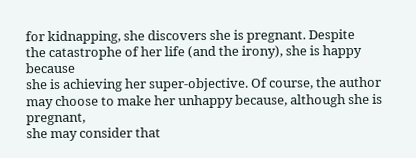for kidnapping, she discovers she is pregnant. Despite
the catastrophe of her life (and the irony), she is happy because
she is achieving her super-objective. Of course, the author
may choose to make her unhappy because, although she is pregnant,
she may consider that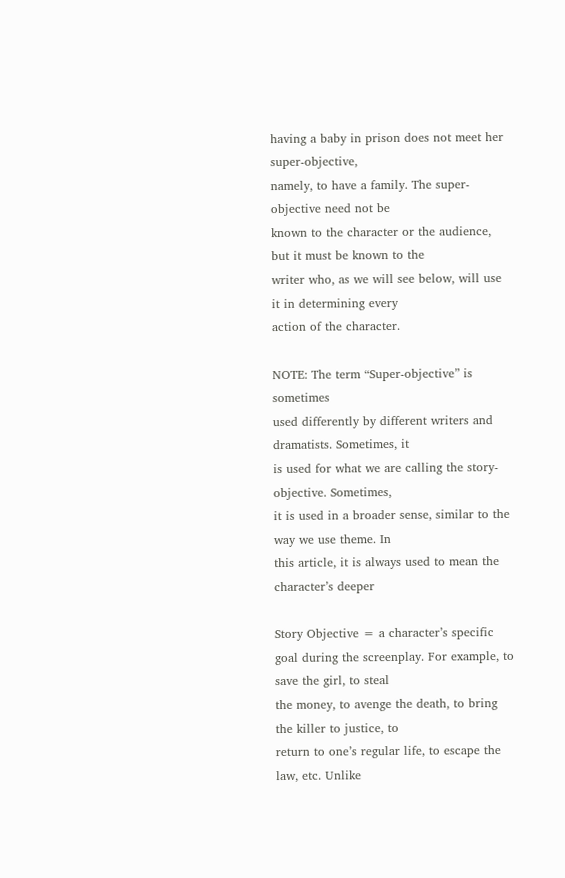having a baby in prison does not meet her super-objective,
namely, to have a family. The super-objective need not be
known to the character or the audience, but it must be known to the
writer who, as we will see below, will use it in determining every
action of the character.

NOTE: The term “Super-objective” is sometimes
used differently by different writers and dramatists. Sometimes, it
is used for what we are calling the story-objective. Sometimes,
it is used in a broader sense, similar to the way we use theme. In
this article, it is always used to mean the character’s deeper

Story Objective = a character’s specific
goal during the screenplay. For example, to save the girl, to steal
the money, to avenge the death, to bring the killer to justice, to
return to one’s regular life, to escape the law, etc. Unlike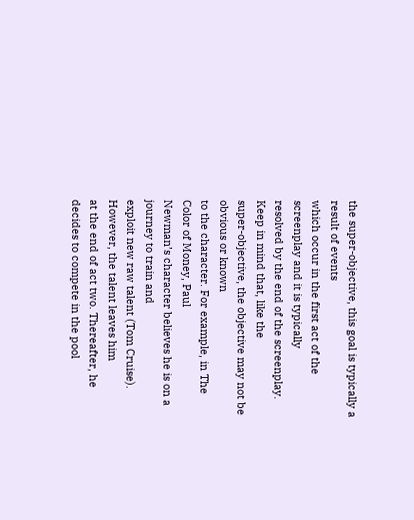the super-objective, this goal is typically a result of events
which occur in the first act of the screenplay and it is typically
resolved by the end of the screenplay. Keep in mind that, like the
super-objective, the objective may not be obvious or known
to the character. For example, in The Color of Money, Paul
Newman’s character believes he is on a journey to train and
exploit new raw talent (Tom Cruise). However, the talent leaves him
at the end of act two. Thereafter, he decides to compete in the pool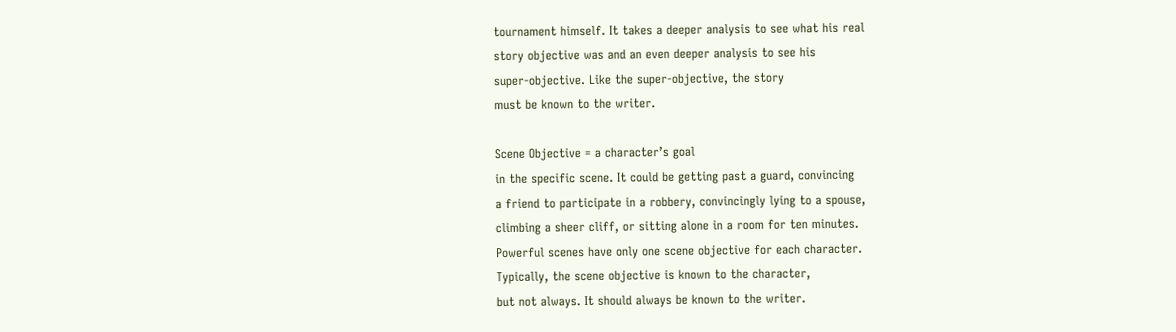tournament himself. It takes a deeper analysis to see what his real
story objective was and an even deeper analysis to see his
super-objective. Like the super-objective, the story
must be known to the writer.

Scene Objective = a character’s goal
in the specific scene. It could be getting past a guard, convincing
a friend to participate in a robbery, convincingly lying to a spouse,
climbing a sheer cliff, or sitting alone in a room for ten minutes.
Powerful scenes have only one scene objective for each character.
Typically, the scene objective is known to the character,
but not always. It should always be known to the writer.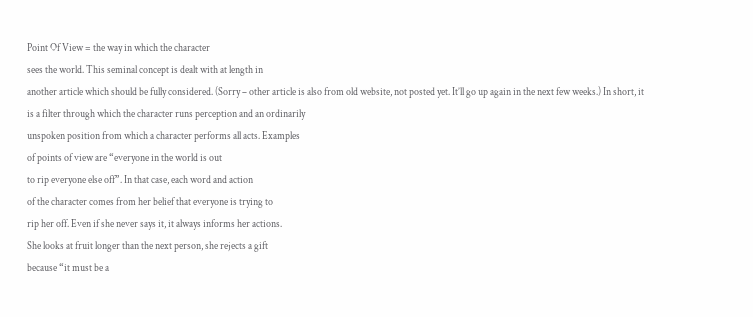Point Of View = the way in which the character
sees the world. This seminal concept is dealt with at length in
another article which should be fully considered. (Sorry – other article is also from old website, not posted yet. It’ll go up again in the next few weeks.) In short, it
is a filter through which the character runs perception and an ordinarily
unspoken position from which a character performs all acts. Examples
of points of view are “everyone in the world is out
to rip everyone else off”. In that case, each word and action
of the character comes from her belief that everyone is trying to
rip her off. Even if she never says it, it always informs her actions.
She looks at fruit longer than the next person, she rejects a gift
because “it must be a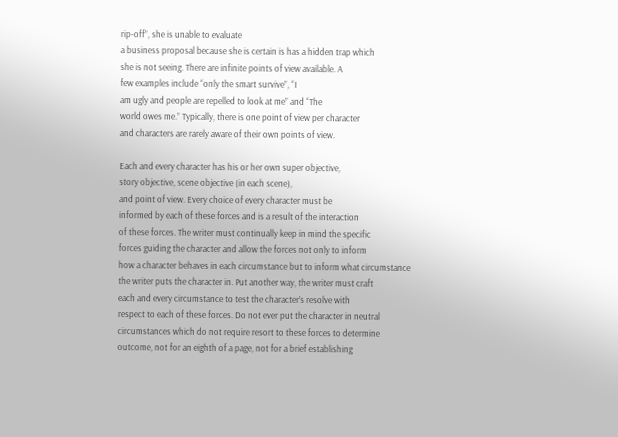rip-off”, she is unable to evaluate
a business proposal because she is certain is has a hidden trap which
she is not seeing. There are infinite points of view available. A
few examples include “only the smart survive”, “I
am ugly and people are repelled to look at me” and “The
world owes me.” Typically, there is one point of view per character
and characters are rarely aware of their own points of view.

Each and every character has his or her own super objective,
story objective, scene objective (in each scene),
and point of view. Every choice of every character must be
informed by each of these forces and is a result of the interaction
of these forces. The writer must continually keep in mind the specific
forces guiding the character and allow the forces not only to inform
how a character behaves in each circumstance but to inform what circumstance
the writer puts the character in. Put another way, the writer must craft
each and every circumstance to test the character’s resolve with
respect to each of these forces. Do not ever put the character in neutral
circumstances which do not require resort to these forces to determine
outcome, not for an eighth of a page, not for a brief establishing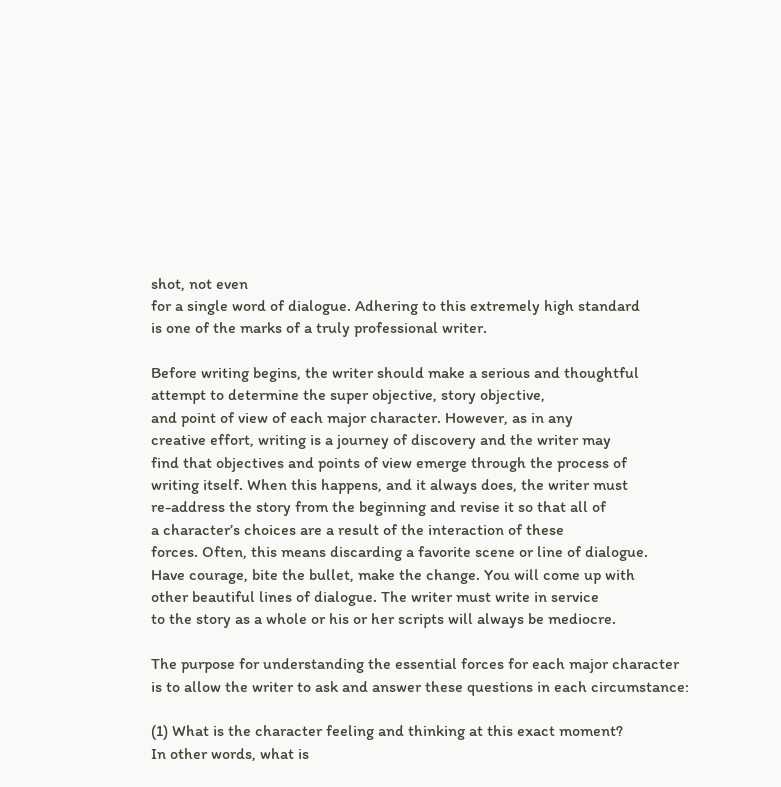shot, not even
for a single word of dialogue. Adhering to this extremely high standard
is one of the marks of a truly professional writer.

Before writing begins, the writer should make a serious and thoughtful
attempt to determine the super objective, story objective,
and point of view of each major character. However, as in any
creative effort, writing is a journey of discovery and the writer may
find that objectives and points of view emerge through the process of
writing itself. When this happens, and it always does, the writer must
re-address the story from the beginning and revise it so that all of
a character’s choices are a result of the interaction of these
forces. Often, this means discarding a favorite scene or line of dialogue.
Have courage, bite the bullet, make the change. You will come up with
other beautiful lines of dialogue. The writer must write in service
to the story as a whole or his or her scripts will always be mediocre.

The purpose for understanding the essential forces for each major character
is to allow the writer to ask and answer these questions in each circumstance:

(1) What is the character feeling and thinking at this exact moment?
In other words, what is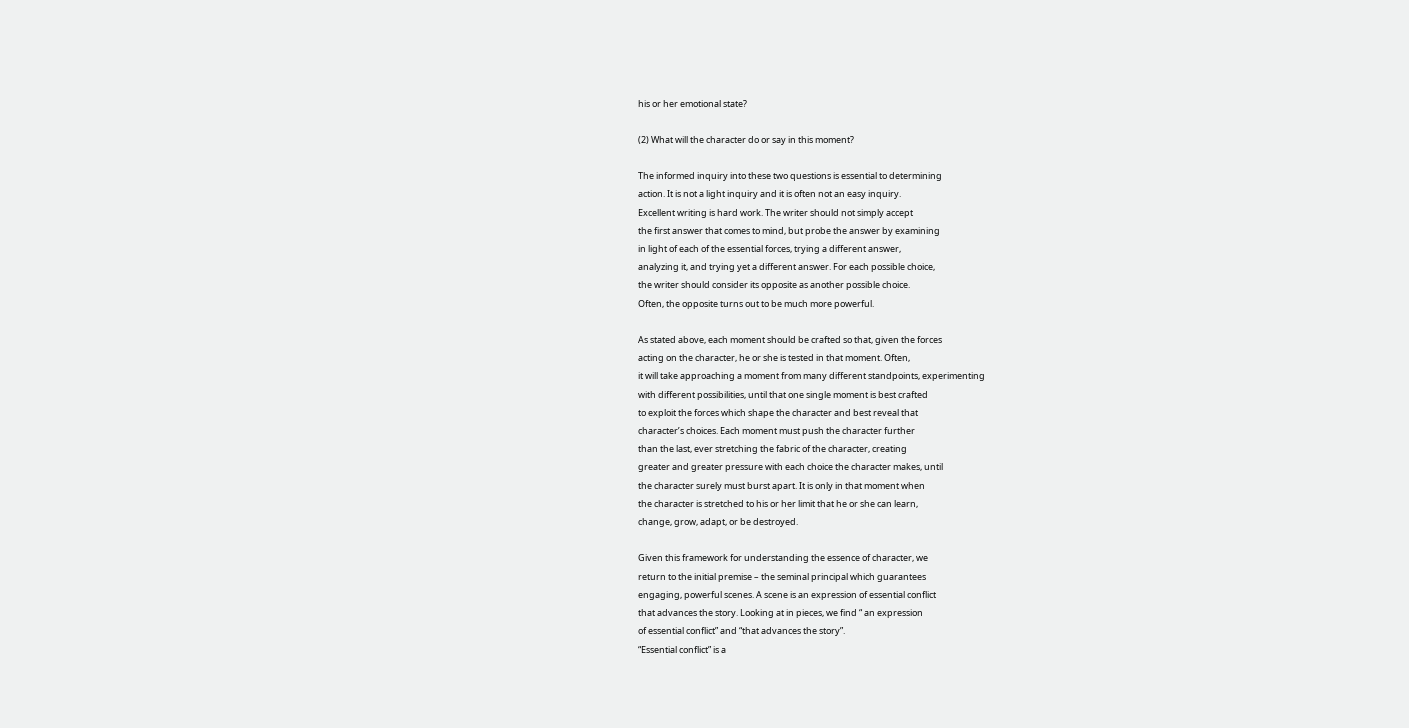his or her emotional state?

(2) What will the character do or say in this moment?

The informed inquiry into these two questions is essential to determining
action. It is not a light inquiry and it is often not an easy inquiry.
Excellent writing is hard work. The writer should not simply accept
the first answer that comes to mind, but probe the answer by examining
in light of each of the essential forces, trying a different answer,
analyzing it, and trying yet a different answer. For each possible choice,
the writer should consider its opposite as another possible choice.
Often, the opposite turns out to be much more powerful.

As stated above, each moment should be crafted so that, given the forces
acting on the character, he or she is tested in that moment. Often,
it will take approaching a moment from many different standpoints, experimenting
with different possibilities, until that one single moment is best crafted
to exploit the forces which shape the character and best reveal that
character’s choices. Each moment must push the character further
than the last, ever stretching the fabric of the character, creating
greater and greater pressure with each choice the character makes, until
the character surely must burst apart. It is only in that moment when
the character is stretched to his or her limit that he or she can learn,
change, grow, adapt, or be destroyed.

Given this framework for understanding the essence of character, we
return to the initial premise – the seminal principal which guarantees
engaging, powerful scenes. A scene is an expression of essential conflict
that advances the story. Looking at in pieces, we find “ an expression
of essential conflict” and “that advances the story”.
“Essential conflict” is a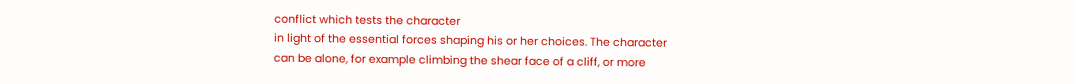conflict which tests the character
in light of the essential forces shaping his or her choices. The character
can be alone, for example climbing the shear face of a cliff, or more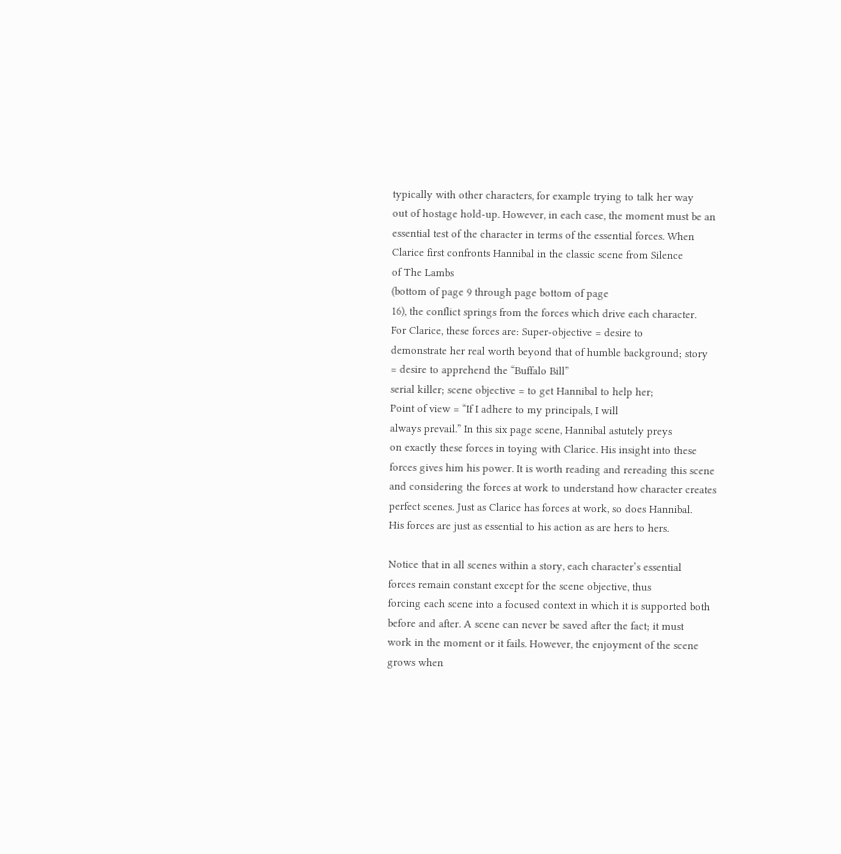typically with other characters, for example trying to talk her way
out of hostage hold-up. However, in each case, the moment must be an
essential test of the character in terms of the essential forces. When
Clarice first confronts Hannibal in the classic scene from Silence
of The Lambs
(bottom of page 9 through page bottom of page
16), the conflict springs from the forces which drive each character.
For Clarice, these forces are: Super-objective = desire to
demonstrate her real worth beyond that of humble background; story
= desire to apprehend the “Buffalo Bill”
serial killer; scene objective = to get Hannibal to help her;
Point of view = “If I adhere to my principals, I will
always prevail.” In this six page scene, Hannibal astutely preys
on exactly these forces in toying with Clarice. His insight into these
forces gives him his power. It is worth reading and rereading this scene
and considering the forces at work to understand how character creates
perfect scenes. Just as Clarice has forces at work, so does Hannibal.
His forces are just as essential to his action as are hers to hers.

Notice that in all scenes within a story, each character’s essential
forces remain constant except for the scene objective, thus
forcing each scene into a focused context in which it is supported both
before and after. A scene can never be saved after the fact; it must
work in the moment or it fails. However, the enjoyment of the scene
grows when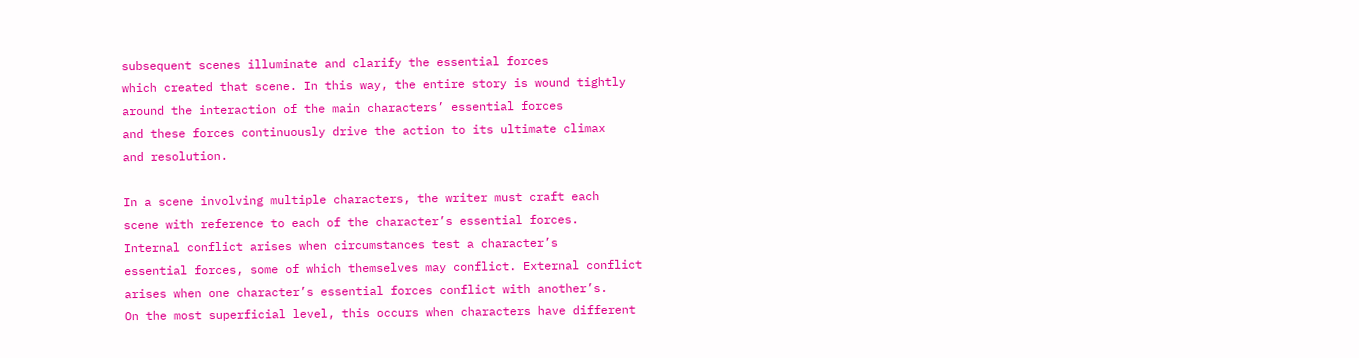subsequent scenes illuminate and clarify the essential forces
which created that scene. In this way, the entire story is wound tightly
around the interaction of the main characters’ essential forces
and these forces continuously drive the action to its ultimate climax
and resolution.

In a scene involving multiple characters, the writer must craft each
scene with reference to each of the character’s essential forces.
Internal conflict arises when circumstances test a character’s
essential forces, some of which themselves may conflict. External conflict
arises when one character’s essential forces conflict with another’s.
On the most superficial level, this occurs when characters have different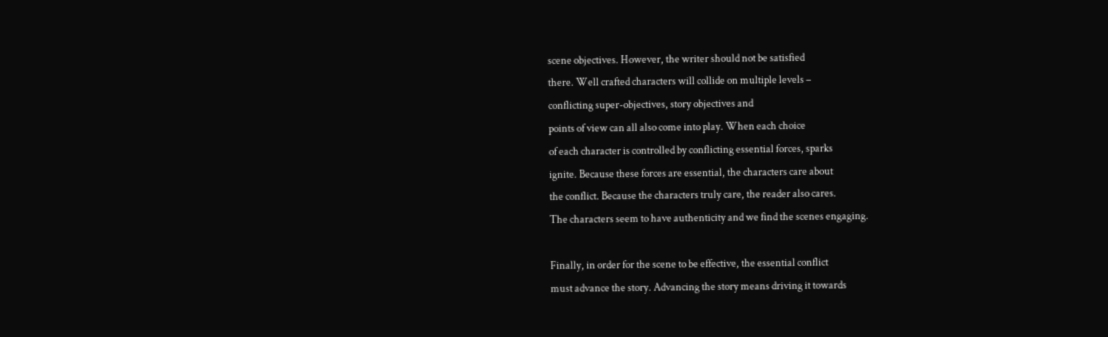scene objectives. However, the writer should not be satisfied
there. Well crafted characters will collide on multiple levels –
conflicting super-objectives, story objectives and
points of view can all also come into play. When each choice
of each character is controlled by conflicting essential forces, sparks
ignite. Because these forces are essential, the characters care about
the conflict. Because the characters truly care, the reader also cares.
The characters seem to have authenticity and we find the scenes engaging.

Finally, in order for the scene to be effective, the essential conflict
must advance the story. Advancing the story means driving it towards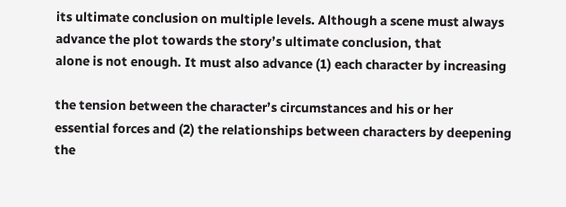its ultimate conclusion on multiple levels. Although a scene must always
advance the plot towards the story’s ultimate conclusion, that
alone is not enough. It must also advance (1) each character by increasing

the tension between the character’s circumstances and his or her
essential forces and (2) the relationships between characters by deepening
the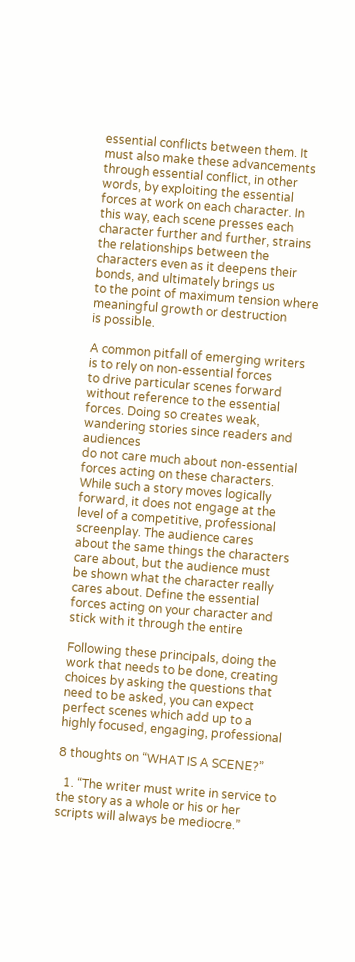essential conflicts between them. It must also make these advancements
through essential conflict, in other words, by exploiting the essential
forces at work on each character. In this way, each scene presses each
character further and further, strains the relationships between the
characters even as it deepens their bonds, and ultimately brings us
to the point of maximum tension where meaningful growth or destruction
is possible.

A common pitfall of emerging writers is to rely on non-essential forces
to drive particular scenes forward without reference to the essential
forces. Doing so creates weak, wandering stories since readers and audiences
do not care much about non-essential forces acting on these characters.
While such a story moves logically forward, it does not engage at the
level of a competitive, professional screenplay. The audience cares
about the same things the characters care about, but the audience must
be shown what the character really cares about. Define the essential
forces acting on your character and stick with it through the entire

Following these principals, doing the work that needs to be done, creating
choices by asking the questions that need to be asked, you can expect
perfect scenes which add up to a highly focused, engaging, professional

8 thoughts on “WHAT IS A SCENE?”

  1. “The writer must write in service to the story as a whole or his or her scripts will always be mediocre.”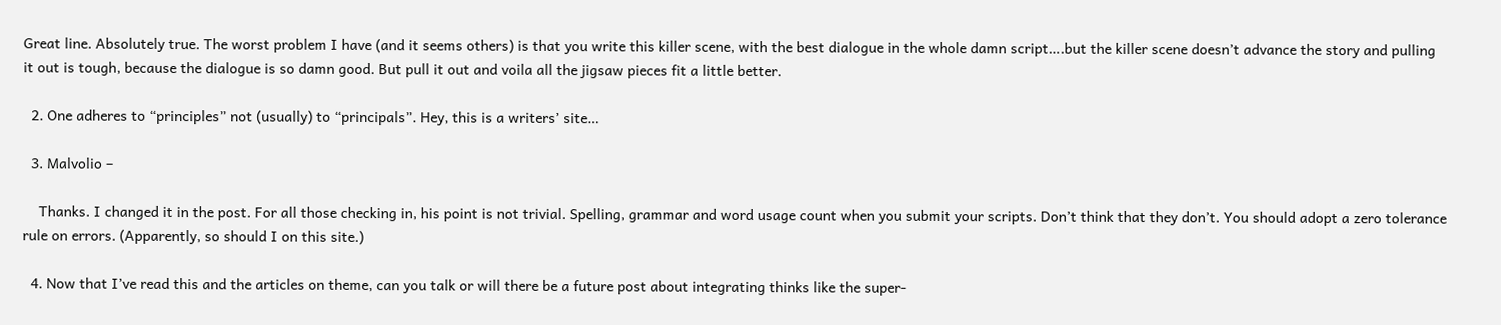Great line. Absolutely true. The worst problem I have (and it seems others) is that you write this killer scene, with the best dialogue in the whole damn script….but the killer scene doesn’t advance the story and pulling it out is tough, because the dialogue is so damn good. But pull it out and voila all the jigsaw pieces fit a little better.

  2. One adheres to “principles” not (usually) to “principals”. Hey, this is a writers’ site…

  3. Malvolio –

    Thanks. I changed it in the post. For all those checking in, his point is not trivial. Spelling, grammar and word usage count when you submit your scripts. Don’t think that they don’t. You should adopt a zero tolerance rule on errors. (Apparently, so should I on this site.)

  4. Now that I’ve read this and the articles on theme, can you talk or will there be a future post about integrating thinks like the super-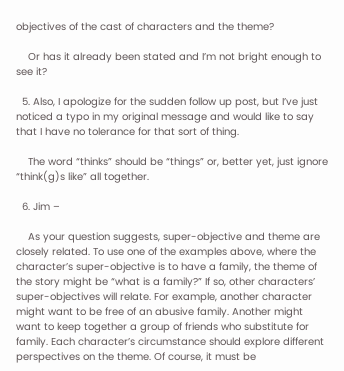objectives of the cast of characters and the theme?

    Or has it already been stated and I’m not bright enough to see it?

  5. Also, I apologize for the sudden follow up post, but I’ve just noticed a typo in my original message and would like to say that I have no tolerance for that sort of thing.

    The word “thinks” should be “things” or, better yet, just ignore “think(g)s like” all together.

  6. Jim –

    As your question suggests, super-objective and theme are closely related. To use one of the examples above, where the character’s super-objective is to have a family, the theme of the story might be “what is a family?” If so, other characters’ super-objectives will relate. For example, another character might want to be free of an abusive family. Another might want to keep together a group of friends who substitute for family. Each character’s circumstance should explore different perspectives on the theme. Of course, it must be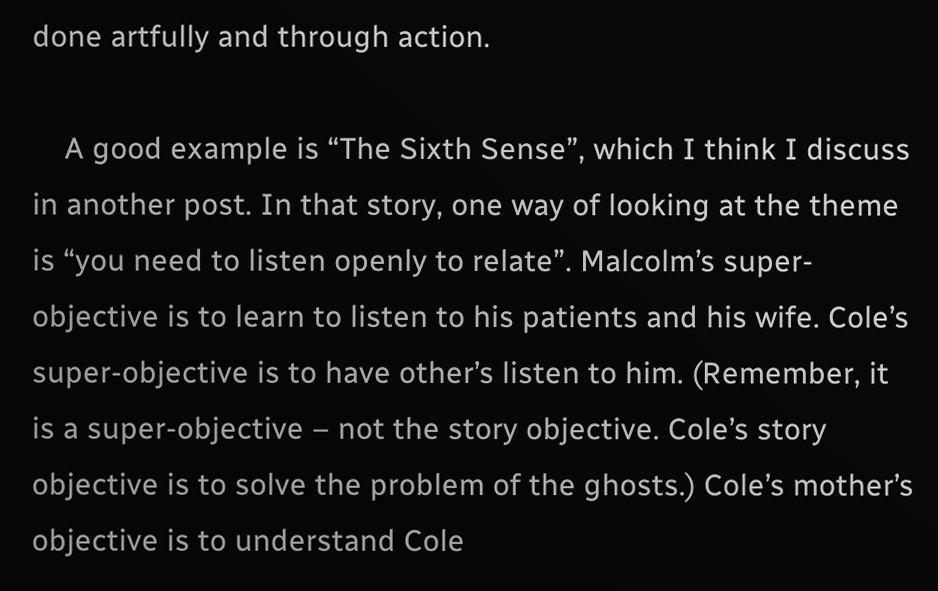done artfully and through action.

    A good example is “The Sixth Sense”, which I think I discuss in another post. In that story, one way of looking at the theme is “you need to listen openly to relate”. Malcolm’s super-objective is to learn to listen to his patients and his wife. Cole’s super-objective is to have other’s listen to him. (Remember, it is a super-objective – not the story objective. Cole’s story objective is to solve the problem of the ghosts.) Cole’s mother’s objective is to understand Cole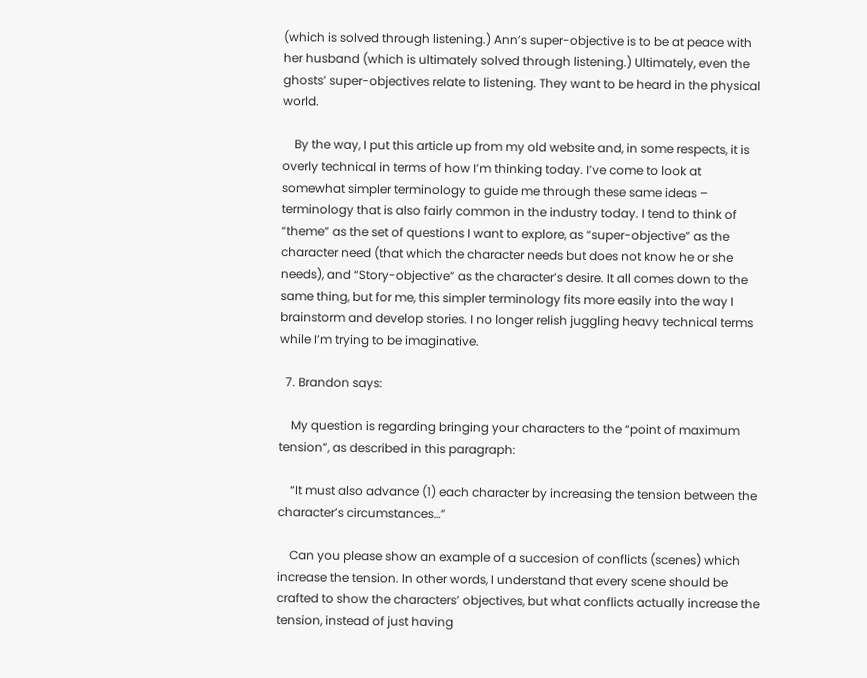(which is solved through listening.) Ann’s super-objective is to be at peace with her husband (which is ultimately solved through listening.) Ultimately, even the ghosts’ super-objectives relate to listening. They want to be heard in the physical world.

    By the way, I put this article up from my old website and, in some respects, it is overly technical in terms of how I’m thinking today. I’ve come to look at somewhat simpler terminology to guide me through these same ideas – terminology that is also fairly common in the industry today. I tend to think of “theme” as the set of questions I want to explore, as “super-objective” as the character need (that which the character needs but does not know he or she needs), and “Story-objective” as the character’s desire. It all comes down to the same thing, but for me, this simpler terminology fits more easily into the way I brainstorm and develop stories. I no longer relish juggling heavy technical terms while I’m trying to be imaginative.

  7. Brandon says:

    My question is regarding bringing your characters to the “point of maximum tension”, as described in this paragraph:

    “It must also advance (1) each character by increasing the tension between the character’s circumstances…”

    Can you please show an example of a succesion of conflicts (scenes) which increase the tension. In other words, I understand that every scene should be crafted to show the characters’ objectives, but what conflicts actually increase the tension, instead of just having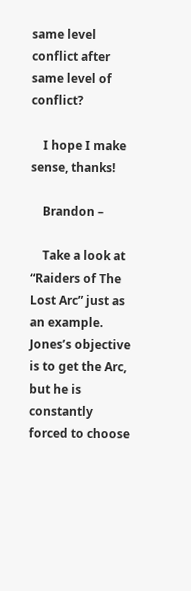same level conflict after same level of conflict?

    I hope I make sense, thanks!

    Brandon –

    Take a look at “Raiders of The Lost Arc” just as an example. Jones’s objective is to get the Arc, but he is constantly forced to choose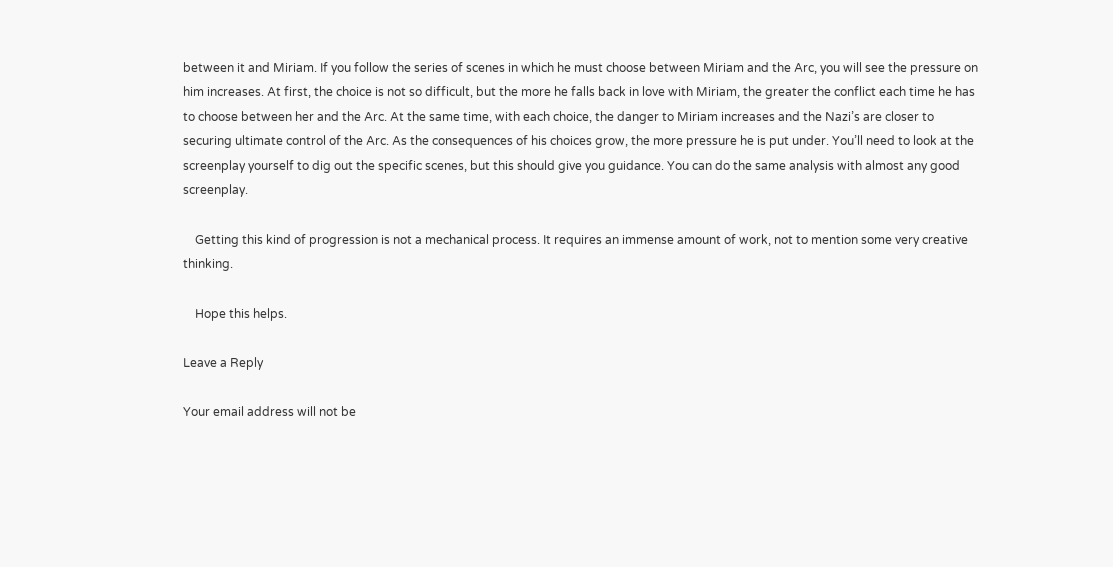between it and Miriam. If you follow the series of scenes in which he must choose between Miriam and the Arc, you will see the pressure on him increases. At first, the choice is not so difficult, but the more he falls back in love with Miriam, the greater the conflict each time he has to choose between her and the Arc. At the same time, with each choice, the danger to Miriam increases and the Nazi’s are closer to securing ultimate control of the Arc. As the consequences of his choices grow, the more pressure he is put under. You’ll need to look at the screenplay yourself to dig out the specific scenes, but this should give you guidance. You can do the same analysis with almost any good screenplay.

    Getting this kind of progression is not a mechanical process. It requires an immense amount of work, not to mention some very creative thinking.

    Hope this helps.

Leave a Reply

Your email address will not be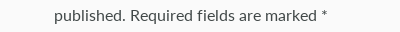published. Required fields are marked *